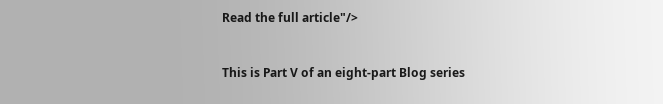Read the full article"/>


This is Part V of an eight-part Blog series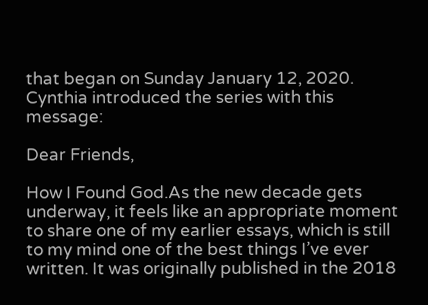that began on Sunday January 12, 2020. Cynthia introduced the series with this message:

Dear Friends,

How I Found God.As the new decade gets underway, it feels like an appropriate moment to share one of my earlier essays, which is still to my mind one of the best things I’ve ever written. It was originally published in the 2018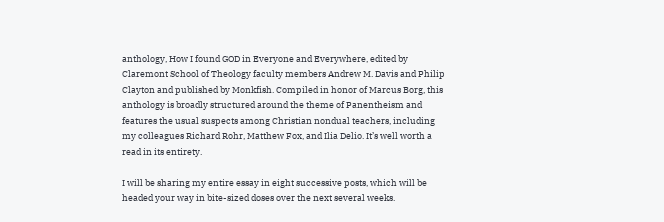anthology, How I found GOD in Everyone and Everywhere, edited by Claremont School of Theology faculty members Andrew M. Davis and Philip Clayton and published by Monkfish. Compiled in honor of Marcus Borg, this anthology is broadly structured around the theme of Panentheism and features the usual suspects among Christian nondual teachers, including my colleagues Richard Rohr, Matthew Fox, and Ilia Delio. It’s well worth a read in its entirety.

I will be sharing my entire essay in eight successive posts, which will be headed your way in bite-sized doses over the next several weeks.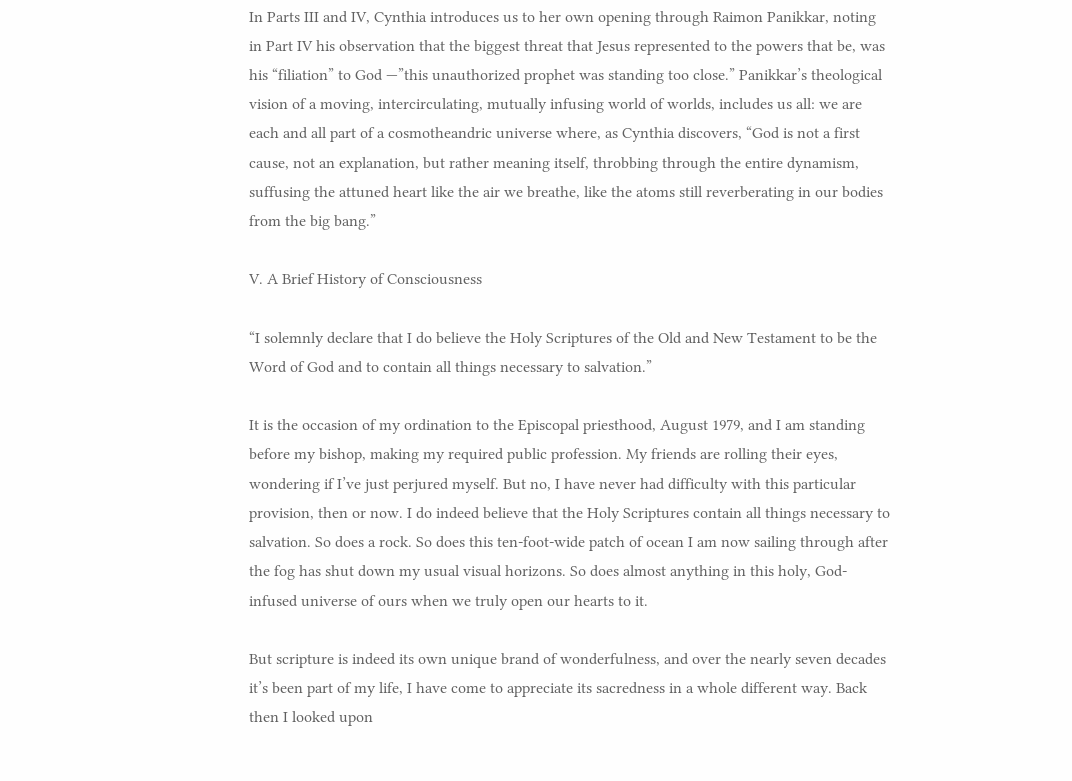In Parts III and IV, Cynthia introduces us to her own opening through Raimon Panikkar, noting in Part IV his observation that the biggest threat that Jesus represented to the powers that be, was his “filiation” to God —”this unauthorized prophet was standing too close.” Panikkar’s theological vision of a moving, intercirculating, mutually infusing world of worlds, includes us all: we are each and all part of a cosmotheandric universe where, as Cynthia discovers, “God is not a first cause, not an explanation, but rather meaning itself, throbbing through the entire dynamism, suffusing the attuned heart like the air we breathe, like the atoms still reverberating in our bodies from the big bang.”

V. A Brief History of Consciousness

“I solemnly declare that I do believe the Holy Scriptures of the Old and New Testament to be the Word of God and to contain all things necessary to salvation.”

It is the occasion of my ordination to the Episcopal priesthood, August 1979, and I am standing before my bishop, making my required public profession. My friends are rolling their eyes, wondering if I’ve just perjured myself. But no, I have never had difficulty with this particular provision, then or now. I do indeed believe that the Holy Scriptures contain all things necessary to salvation. So does a rock. So does this ten-foot-wide patch of ocean I am now sailing through after the fog has shut down my usual visual horizons. So does almost anything in this holy, God-infused universe of ours when we truly open our hearts to it.

But scripture is indeed its own unique brand of wonderfulness, and over the nearly seven decades it’s been part of my life, I have come to appreciate its sacredness in a whole different way. Back then I looked upon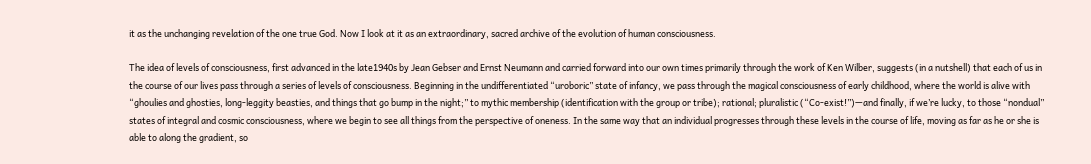it as the unchanging revelation of the one true God. Now I look at it as an extraordinary, sacred archive of the evolution of human consciousness.

The idea of levels of consciousness, first advanced in the late1940s by Jean Gebser and Ernst Neumann and carried forward into our own times primarily through the work of Ken Wilber, suggests (in a nutshell) that each of us in the course of our lives pass through a series of levels of consciousness. Beginning in the undifferentiated “uroboric” state of infancy, we pass through the magical consciousness of early childhood, where the world is alive with “ghoulies and ghosties, long-leggity beasties, and things that go bump in the night;” to mythic membership (identification with the group or tribe); rational; pluralistic (“Co-exist!”)—and finally, if we’re lucky, to those “nondual” states of integral and cosmic consciousness, where we begin to see all things from the perspective of oneness. In the same way that an individual progresses through these levels in the course of life, moving as far as he or she is able to along the gradient, so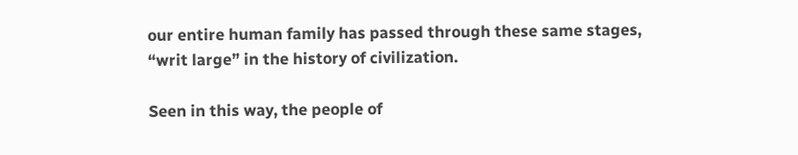our entire human family has passed through these same stages, “writ large” in the history of civilization.

Seen in this way, the people of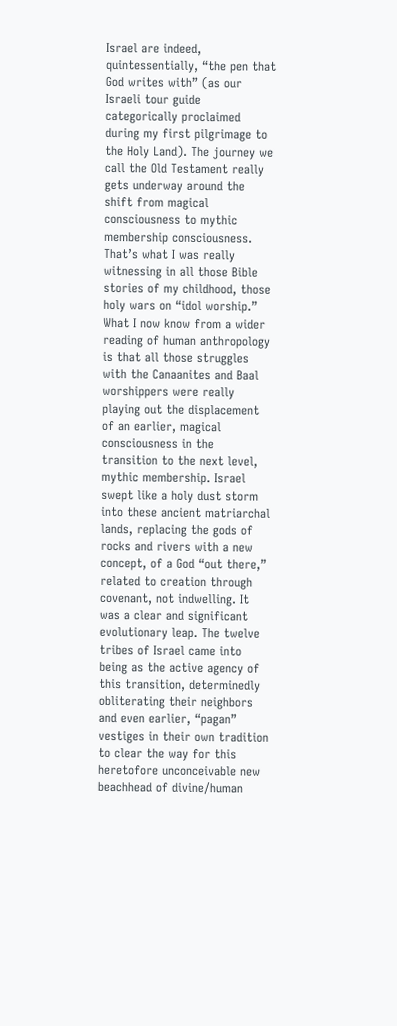Israel are indeed, quintessentially, “the pen that God writes with” (as our Israeli tour guide categorically proclaimed during my first pilgrimage to the Holy Land). The journey we call the Old Testament really gets underway around the shift from magical consciousness to mythic membership consciousness. That’s what I was really witnessing in all those Bible stories of my childhood, those holy wars on “idol worship.” What I now know from a wider reading of human anthropology is that all those struggles with the Canaanites and Baal worshippers were really playing out the displacement of an earlier, magical consciousness in the transition to the next level, mythic membership. Israel swept like a holy dust storm into these ancient matriarchal lands, replacing the gods of rocks and rivers with a new concept, of a God “out there,” related to creation through covenant, not indwelling. It was a clear and significant evolutionary leap. The twelve tribes of Israel came into being as the active agency of this transition, determinedly obliterating their neighbors and even earlier, “pagan” vestiges in their own tradition to clear the way for this heretofore unconceivable new beachhead of divine/human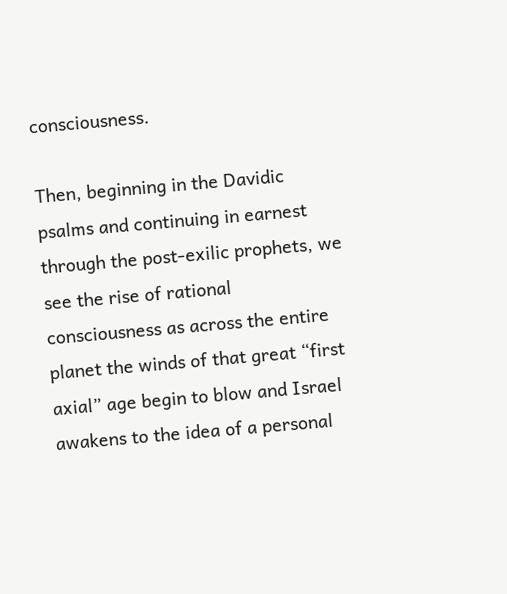consciousness.

Then, beginning in the Davidic psalms and continuing in earnest through the post-exilic prophets, we see the rise of rational consciousness as across the entire planet the winds of that great “first axial” age begin to blow and Israel awakens to the idea of a personal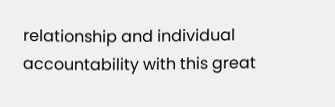relationship and individual accountability with this great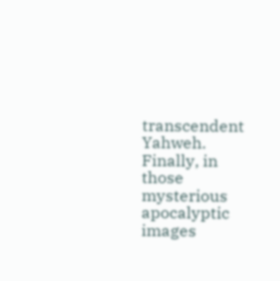transcendent Yahweh. Finally, in those mysterious apocalyptic images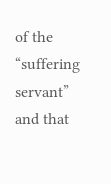of the “suffering servant” and that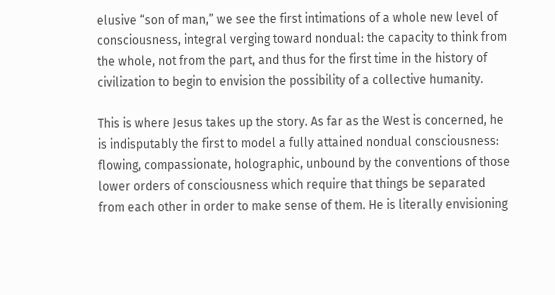elusive “son of man,” we see the first intimations of a whole new level of consciousness, integral verging toward nondual: the capacity to think from the whole, not from the part, and thus for the first time in the history of civilization to begin to envision the possibility of a collective humanity.

This is where Jesus takes up the story. As far as the West is concerned, he is indisputably the first to model a fully attained nondual consciousness: flowing, compassionate, holographic, unbound by the conventions of those lower orders of consciousness which require that things be separated from each other in order to make sense of them. He is literally envisioning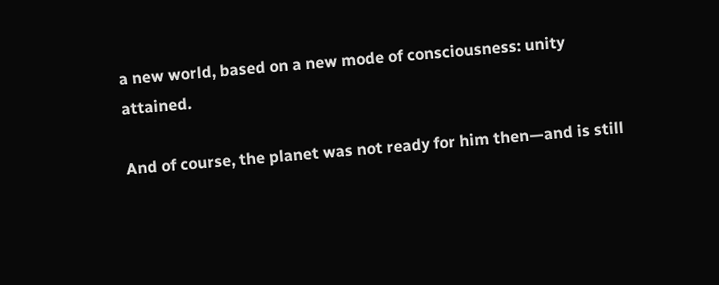a new world, based on a new mode of consciousness: unity attained.

And of course, the planet was not ready for him then—and is still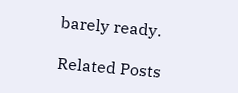barely ready.

Related Posts